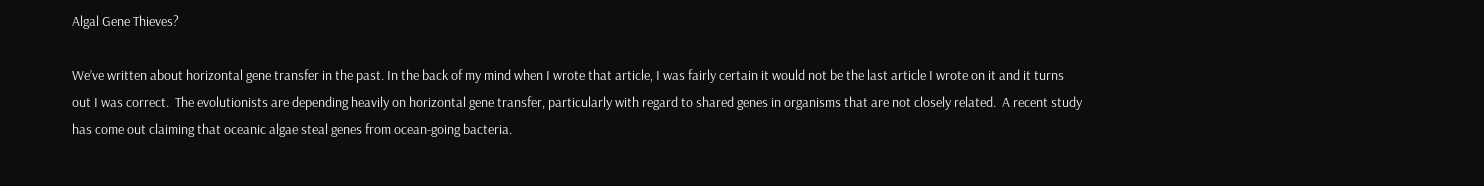Algal Gene Thieves?

We’ve written about horizontal gene transfer in the past. In the back of my mind when I wrote that article, I was fairly certain it would not be the last article I wrote on it and it turns out I was correct.  The evolutionists are depending heavily on horizontal gene transfer, particularly with regard to shared genes in organisms that are not closely related.  A recent study has come out claiming that oceanic algae steal genes from ocean-going bacteria.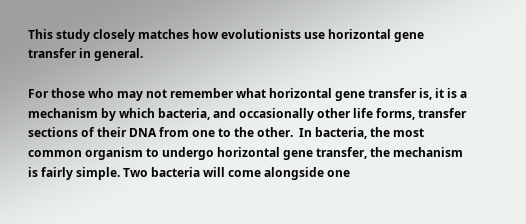This study closely matches how evolutionists use horizontal gene transfer in general.

For those who may not remember what horizontal gene transfer is, it is a mechanism by which bacteria, and occasionally other life forms, transfer sections of their DNA from one to the other.  In bacteria, the most common organism to undergo horizontal gene transfer, the mechanism is fairly simple. Two bacteria will come alongside one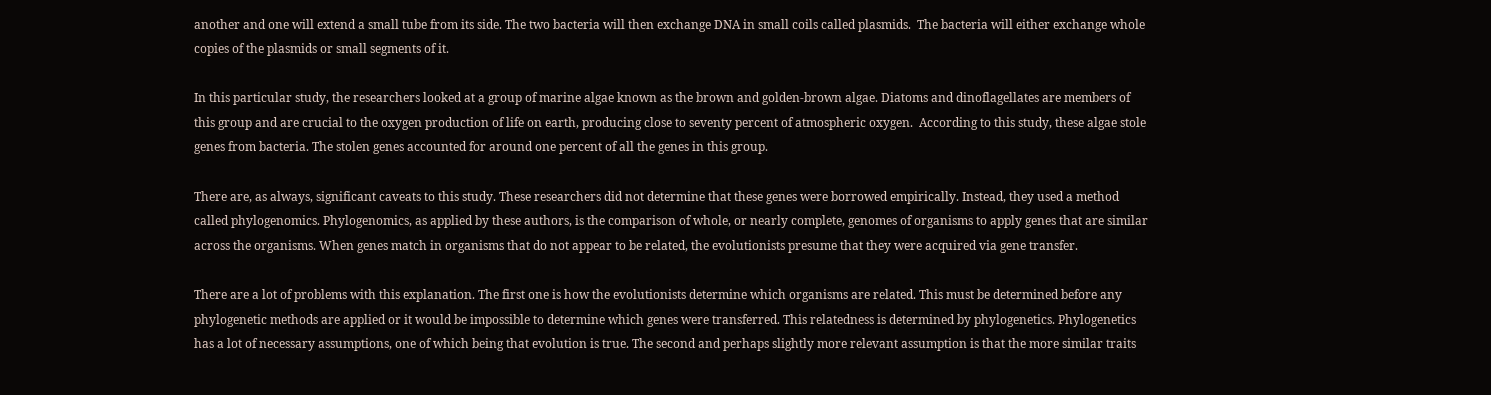another and one will extend a small tube from its side. The two bacteria will then exchange DNA in small coils called plasmids.  The bacteria will either exchange whole copies of the plasmids or small segments of it.

In this particular study, the researchers looked at a group of marine algae known as the brown and golden-brown algae. Diatoms and dinoflagellates are members of this group and are crucial to the oxygen production of life on earth, producing close to seventy percent of atmospheric oxygen.  According to this study, these algae stole genes from bacteria. The stolen genes accounted for around one percent of all the genes in this group.

There are, as always, significant caveats to this study. These researchers did not determine that these genes were borrowed empirically. Instead, they used a method called phylogenomics. Phylogenomics, as applied by these authors, is the comparison of whole, or nearly complete, genomes of organisms to apply genes that are similar across the organisms. When genes match in organisms that do not appear to be related, the evolutionists presume that they were acquired via gene transfer.

There are a lot of problems with this explanation. The first one is how the evolutionists determine which organisms are related. This must be determined before any phylogenetic methods are applied or it would be impossible to determine which genes were transferred. This relatedness is determined by phylogenetics. Phylogenetics has a lot of necessary assumptions, one of which being that evolution is true. The second and perhaps slightly more relevant assumption is that the more similar traits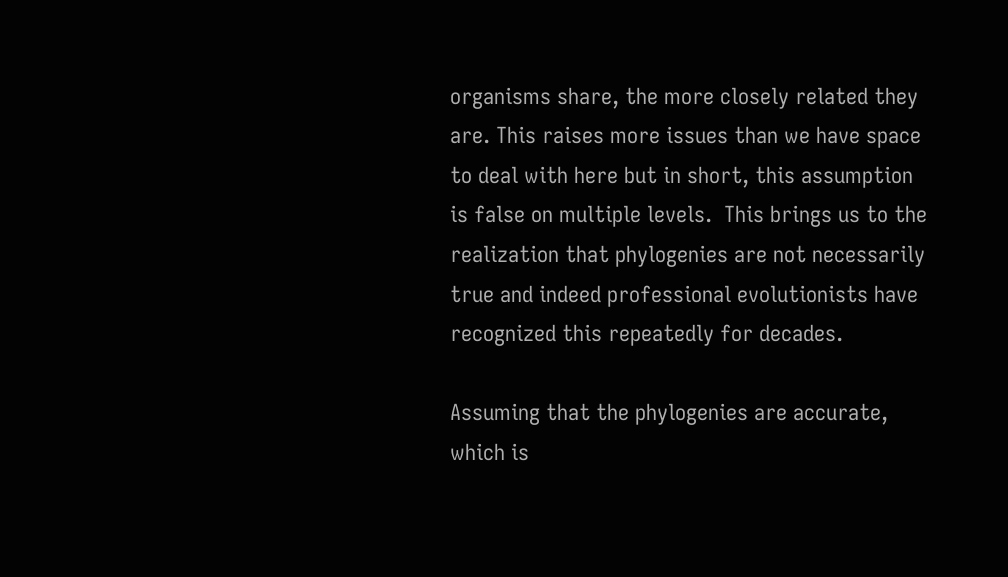organisms share, the more closely related they are. This raises more issues than we have space to deal with here but in short, this assumption is false on multiple levels.  This brings us to the realization that phylogenies are not necessarily true and indeed professional evolutionists have recognized this repeatedly for decades.

Assuming that the phylogenies are accurate, which is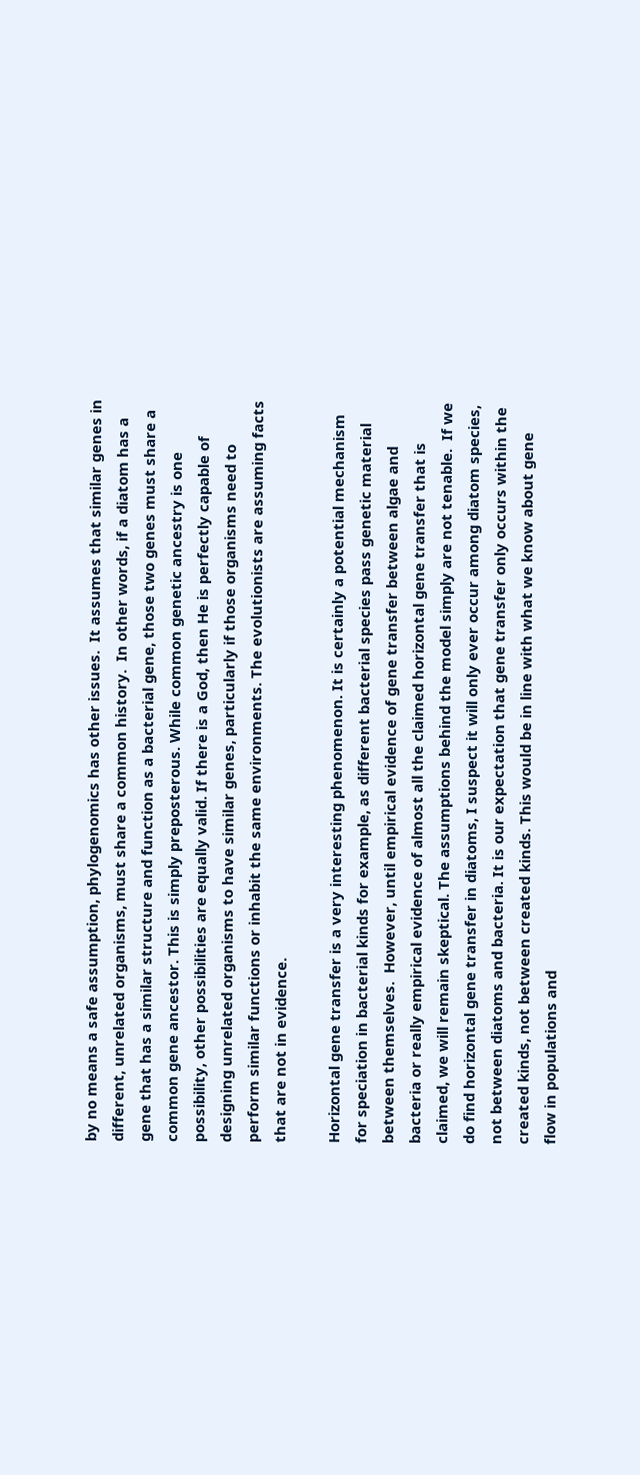by no means a safe assumption, phylogenomics has other issues.  It assumes that similar genes in different, unrelated organisms, must share a common history.  In other words, if a diatom has a gene that has a similar structure and function as a bacterial gene, those two genes must share a common gene ancestor. This is simply preposterous. While common genetic ancestry is one possibility, other possibilities are equally valid. If there is a God, then He is perfectly capable of designing unrelated organisms to have similar genes, particularly if those organisms need to perform similar functions or inhabit the same environments. The evolutionists are assuming facts that are not in evidence.

Horizontal gene transfer is a very interesting phenomenon. It is certainly a potential mechanism for speciation in bacterial kinds for example, as different bacterial species pass genetic material between themselves.  However, until empirical evidence of gene transfer between algae and bacteria or really empirical evidence of almost all the claimed horizontal gene transfer that is claimed, we will remain skeptical. The assumptions behind the model simply are not tenable.  If we do find horizontal gene transfer in diatoms, I suspect it will only ever occur among diatom species, not between diatoms and bacteria. It is our expectation that gene transfer only occurs within the created kinds, not between created kinds. This would be in line with what we know about gene flow in populations and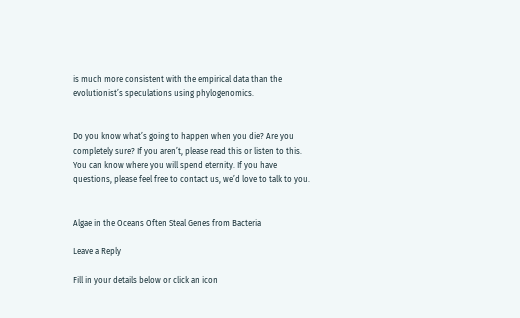is much more consistent with the empirical data than the evolutionist’s speculations using phylogenomics.


Do you know what’s going to happen when you die? Are you completely sure? If you aren’t, please read this or listen to this. You can know where you will spend eternity. If you have questions, please feel free to contact us, we’d love to talk to you.


Algae in the Oceans Often Steal Genes from Bacteria

Leave a Reply

Fill in your details below or click an icon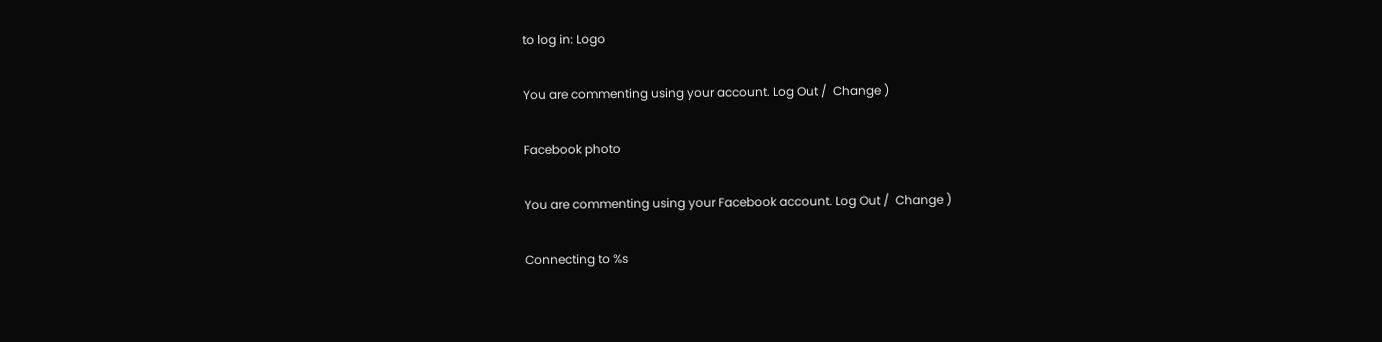to log in: Logo

You are commenting using your account. Log Out /  Change )

Facebook photo

You are commenting using your Facebook account. Log Out /  Change )

Connecting to %s